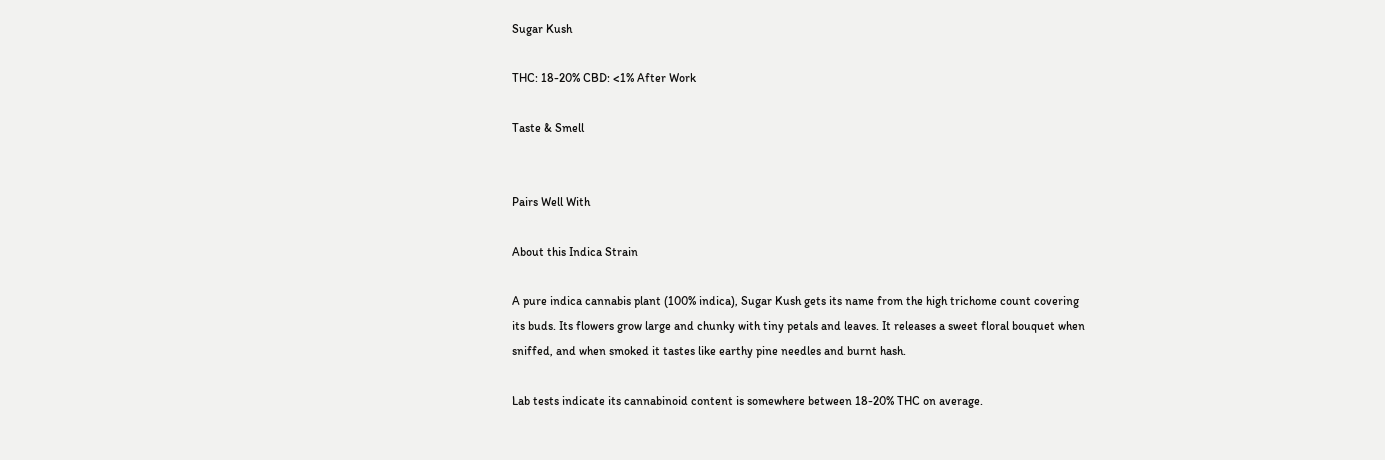Sugar Kush

THC: 18-20% CBD: <1% After Work

Taste & Smell


Pairs Well With

About this Indica Strain

A pure indica cannabis plant (100% indica), Sugar Kush gets its name from the high trichome count covering its buds. Its flowers grow large and chunky with tiny petals and leaves. It releases a sweet floral bouquet when sniffed, and when smoked it tastes like earthy pine needles and burnt hash.

Lab tests indicate its cannabinoid content is somewhere between 18-20% THC on average.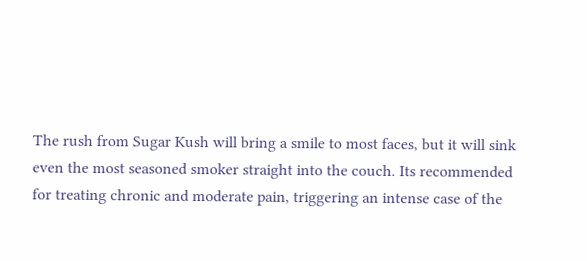The rush from Sugar Kush will bring a smile to most faces, but it will sink even the most seasoned smoker straight into the couch. Its recommended for treating chronic and moderate pain, triggering an intense case of the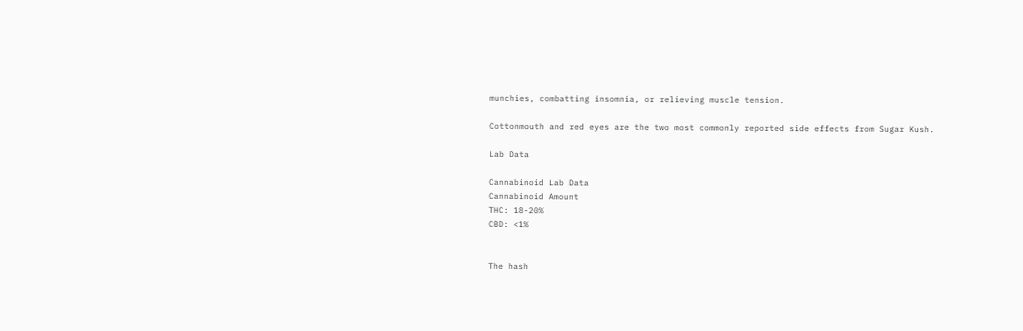munchies, combatting insomnia, or relieving muscle tension.

Cottonmouth and red eyes are the two most commonly reported side effects from Sugar Kush.

Lab Data

Cannabinoid Lab Data
Cannabinoid Amount
THC: 18-20%
CBD: <1%


The hash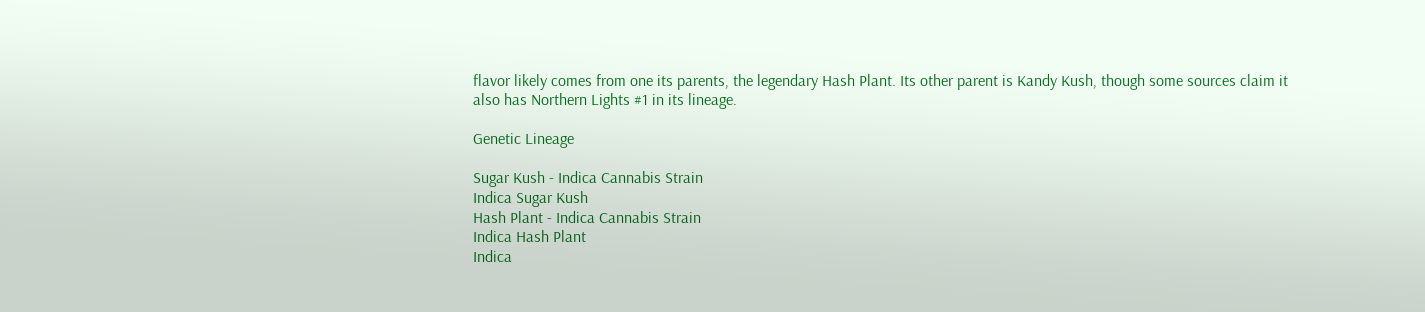flavor likely comes from one its parents, the legendary Hash Plant. Its other parent is Kandy Kush, though some sources claim it also has Northern Lights #1 in its lineage.

Genetic Lineage

Sugar Kush - Indica Cannabis Strain
Indica Sugar Kush
Hash Plant - Indica Cannabis Strain
Indica Hash Plant
Indica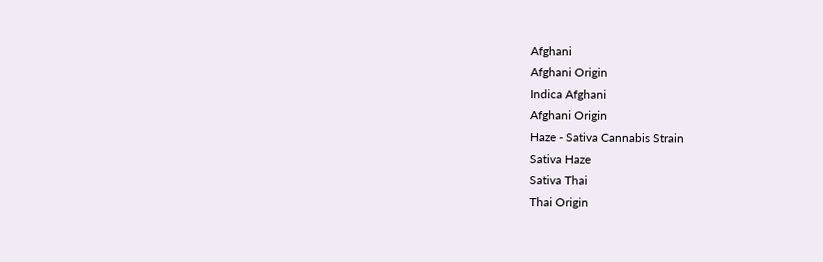Afghani
Afghani Origin
Indica Afghani
Afghani Origin
Haze - Sativa Cannabis Strain
Sativa Haze
Sativa Thai
Thai Origin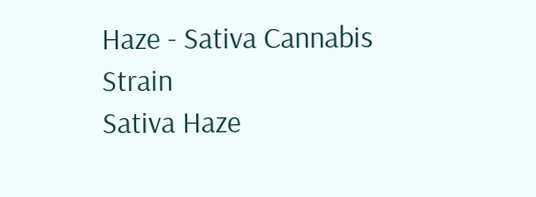Haze - Sativa Cannabis Strain
Sativa Haze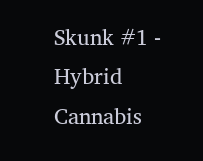Skunk #1 - Hybrid Cannabis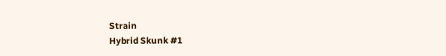Strain
Hybrid Skunk #1